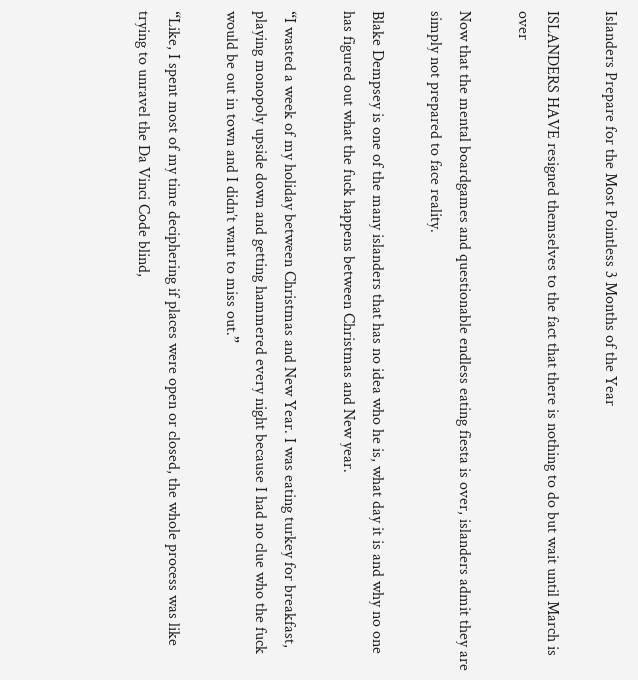Islanders Prepare for the Most Pointless 3 Months of the Year

ISLANDERS HAVE resigned themselves to the fact that there is nothing to do but wait until March is over

Now that the mental boardgames and questionable endless eating fiesta is over, islanders admit they are simply not prepared to face reality.

Blake Dempsey is one of the many islanders that has no idea who he is, what day it is and why no one has figured out what the fuck happens between Christmas and New year.

“I wasted a week of my holiday between Christmas and New Year. I was eating turkey for breakfast, playing monopoly upside down and getting hammered every night because I had no clue who the fuck would be out in town and I didn’t want to miss out.”

“Like, I spent most of my time deciphering if places were open or closed, the whole process was like trying to unravel the Da Vinci Code blind,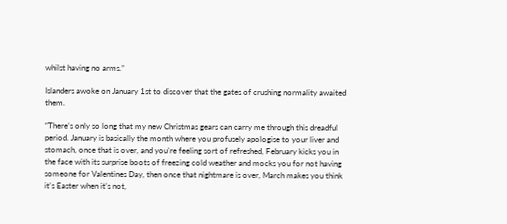whilst having no arms.”

Islanders awoke on January 1st to discover that the gates of crushing normality awaited them.

“There’s only so long that my new Christmas gears can carry me through this dreadful period. January is basically the month where you profusely apologise to your liver and stomach, once that is over, and you’re feeling sort of refreshed, February kicks you in the face with its surprise boots of freezing cold weather and mocks you for not having someone for Valentines Day, then once that nightmare is over, March makes you think it’s Easter when it’s not,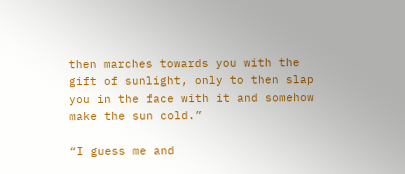then marches towards you with the gift of sunlight, only to then slap you in the face with it and somehow make the sun cold.”

“I guess me and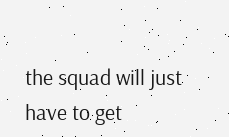the squad will just have to get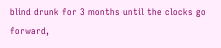blind drunk for 3 months until the clocks go forward,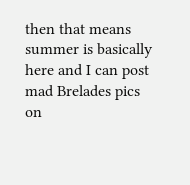then that means summer is basically here and I can post mad Brelades pics on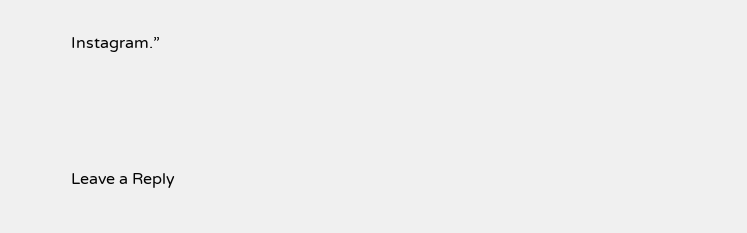Instagram.”




Leave a Reply